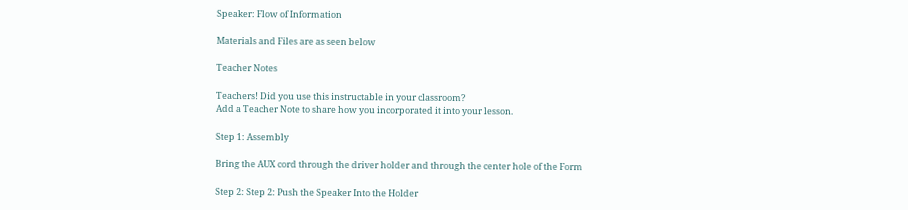Speaker: Flow of Information

Materials and Files are as seen below

Teacher Notes

Teachers! Did you use this instructable in your classroom?
Add a Teacher Note to share how you incorporated it into your lesson.

Step 1: Assembly

Bring the AUX cord through the driver holder and through the center hole of the Form

Step 2: Step 2: Push the Speaker Into the Holder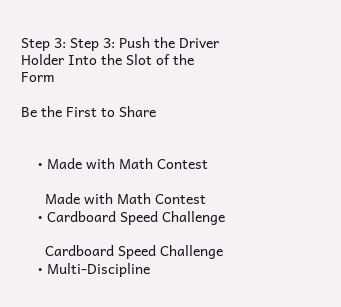Step 3: Step 3: Push the Driver Holder Into the Slot of the Form

Be the First to Share


    • Made with Math Contest

      Made with Math Contest
    • Cardboard Speed Challenge

      Cardboard Speed Challenge
    • Multi-Discipline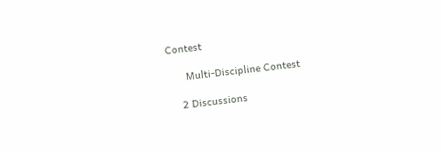Contest

      Multi-Discipline Contest

    2 Discussions